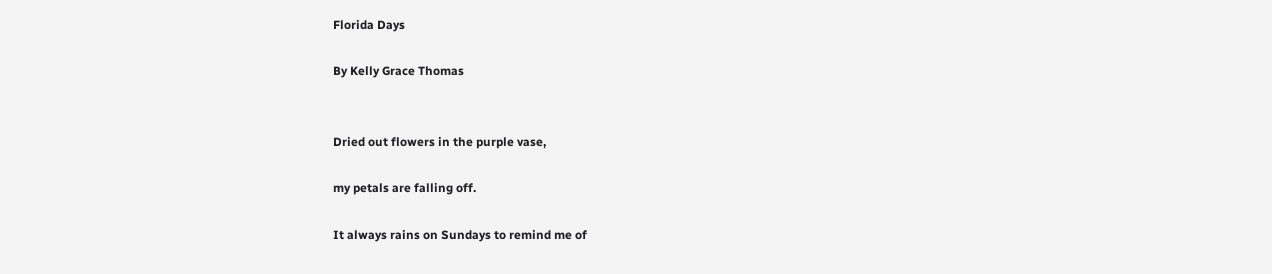Florida Days

By Kelly Grace Thomas


Dried out flowers in the purple vase,

my petals are falling off.

It always rains on Sundays to remind me of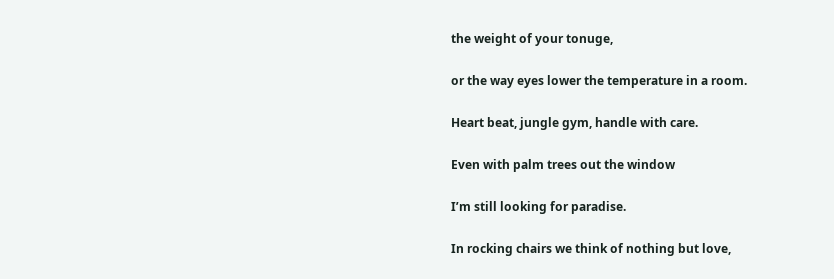the weight of your tonuge,

or the way eyes lower the temperature in a room.

Heart beat, jungle gym, handle with care.

Even with palm trees out the window

I’m still looking for paradise.

In rocking chairs we think of nothing but love,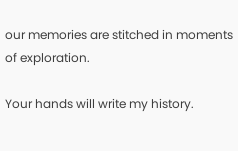our memories are stitched in moments of exploration.

Your hands will write my history.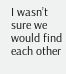I wasn’t sure we would find each other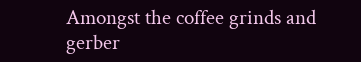Amongst the coffee grinds and gerber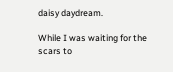daisy daydream.

While I was waiting for the scars to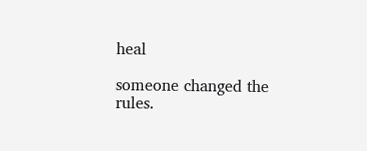heal

someone changed the rules.